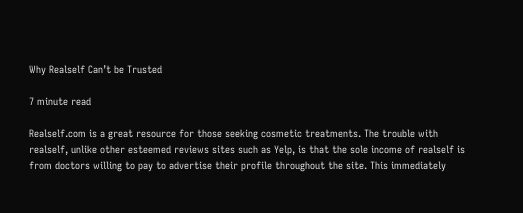Why Realself Can’t be Trusted

7 minute read

Realself.com is a great resource for those seeking cosmetic treatments. The trouble with realself, unlike other esteemed reviews sites such as Yelp, is that the sole income of realself is from doctors willing to pay to advertise their profile throughout the site. This immediately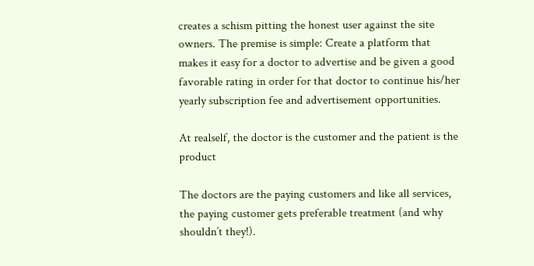creates a schism pitting the honest user against the site owners. The premise is simple: Create a platform that makes it easy for a doctor to advertise and be given a good favorable rating in order for that doctor to continue his/her yearly subscription fee and advertisement opportunities.

At realself, the doctor is the customer and the patient is the product

The doctors are the paying customers and like all services, the paying customer gets preferable treatment (and why shouldn’t they!).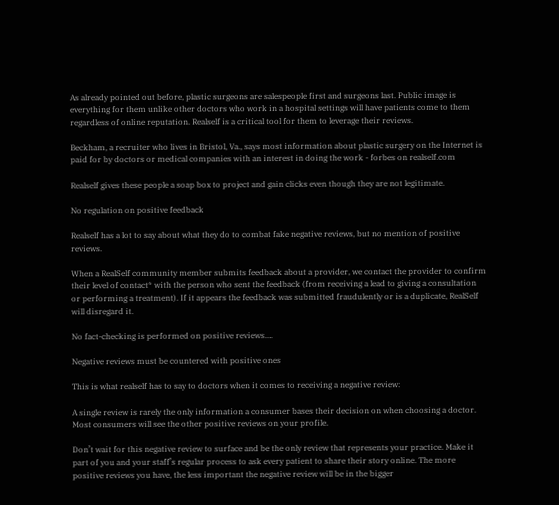As already pointed out before, plastic surgeons are salespeople first and surgeons last. Public image is everything for them unlike other doctors who work in a hospital settings will have patients come to them regardless of online reputation. Realself is a critical tool for them to leverage their reviews.

Beckham, a recruiter who lives in Bristol, Va., says most information about plastic surgery on the Internet is paid for by doctors or medical companies with an interest in doing the work - forbes on realself.com

Realself gives these people a soap box to project and gain clicks even though they are not legitimate.

No regulation on positive feedback

Realself has a lot to say about what they do to combat fake negative reviews, but no mention of positive reviews.

When a RealSelf community member submits feedback about a provider, we contact the provider to confirm their level of contact* with the person who sent the feedback (from receiving a lead to giving a consultation or performing a treatment). If it appears the feedback was submitted fraudulently or is a duplicate, RealSelf will disregard it.

No fact-checking is performed on positive reviews….

Negative reviews must be countered with positive ones

This is what realself has to say to doctors when it comes to receiving a negative review:

A single review is rarely the only information a consumer bases their decision on when choosing a doctor. Most consumers will see the other positive reviews on your profile.

Don’t wait for this negative review to surface and be the only review that represents your practice. Make it part of you and your staff’s regular process to ask every patient to share their story online. The more positive reviews you have, the less important the negative review will be in the bigger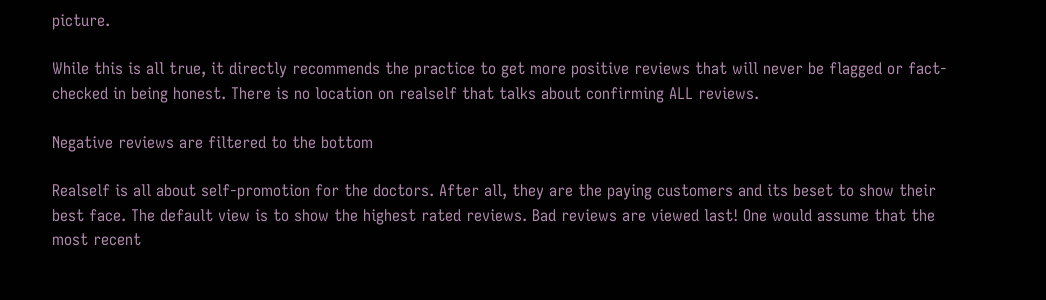picture.

While this is all true, it directly recommends the practice to get more positive reviews that will never be flagged or fact-checked in being honest. There is no location on realself that talks about confirming ALL reviews.

Negative reviews are filtered to the bottom

Realself is all about self-promotion for the doctors. After all, they are the paying customers and its beset to show their best face. The default view is to show the highest rated reviews. Bad reviews are viewed last! One would assume that the most recent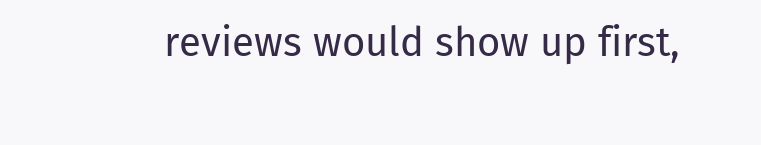reviews would show up first,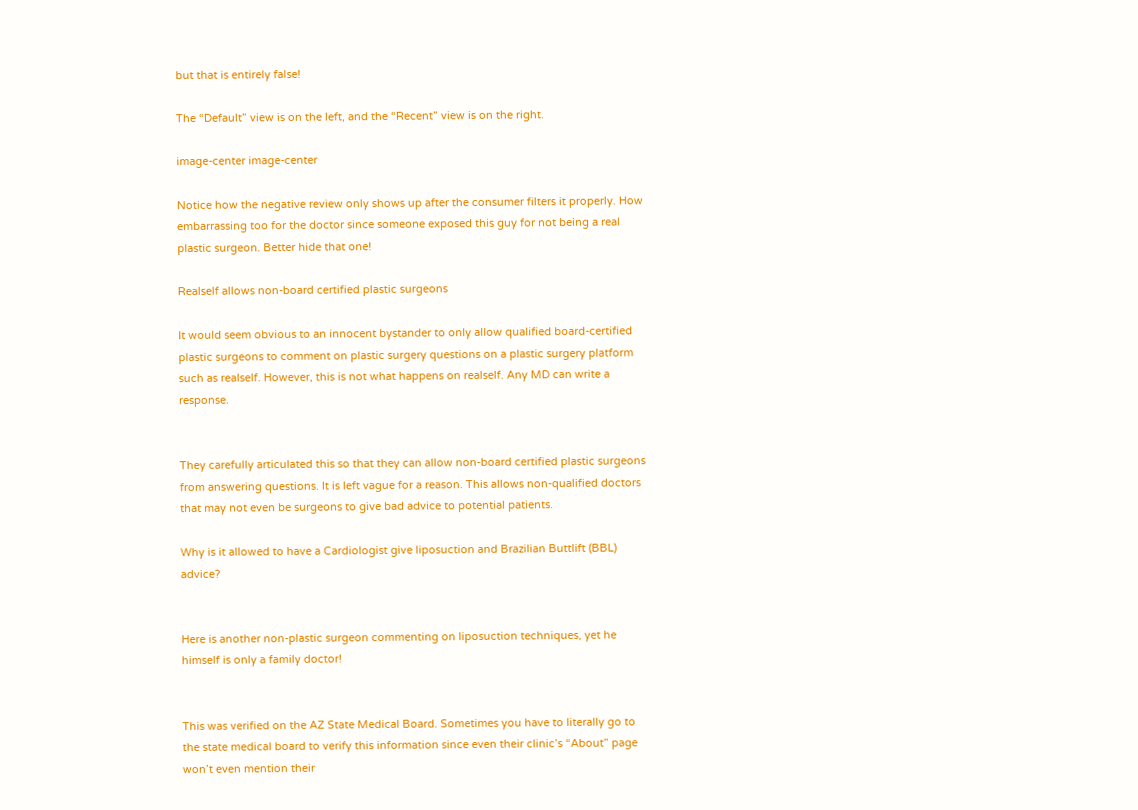but that is entirely false!

The “Default” view is on the left, and the “Recent” view is on the right.

image-center image-center

Notice how the negative review only shows up after the consumer filters it properly. How embarrassing too for the doctor since someone exposed this guy for not being a real plastic surgeon. Better hide that one!

Realself allows non-board certified plastic surgeons

It would seem obvious to an innocent bystander to only allow qualified board-certified plastic surgeons to comment on plastic surgery questions on a plastic surgery platform such as realself. However, this is not what happens on realself. Any MD can write a response.


They carefully articulated this so that they can allow non-board certified plastic surgeons from answering questions. It is left vague for a reason. This allows non-qualified doctors that may not even be surgeons to give bad advice to potential patients.

Why is it allowed to have a Cardiologist give liposuction and Brazilian Buttlift (BBL) advice?


Here is another non-plastic surgeon commenting on liposuction techniques, yet he himself is only a family doctor!


This was verified on the AZ State Medical Board. Sometimes you have to literally go to the state medical board to verify this information since even their clinic’s “About” page won’t even mention their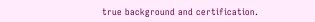true background and certification.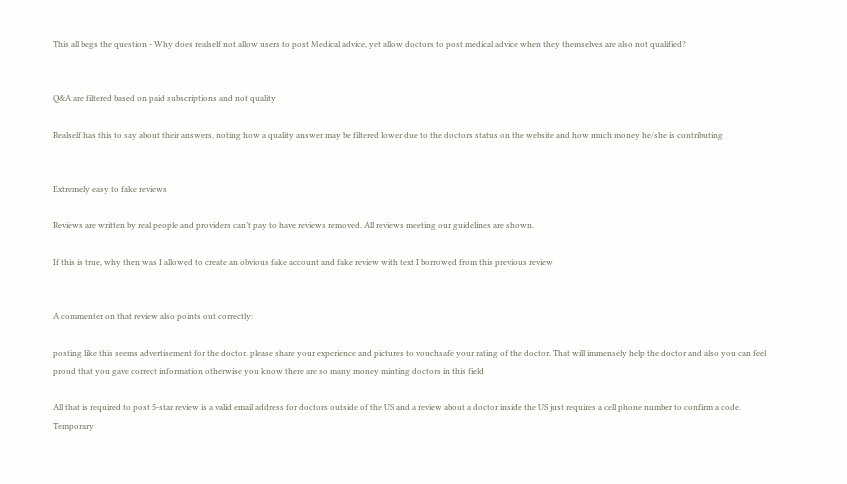This all begs the question - Why does realself not allow users to post Medical advice, yet allow doctors to post medical advice when they themselves are also not qualified?


Q&A are filtered based on paid subscriptions and not quality

Realself has this to say about their answers, noting how a quality answer may be filtered lower due to the doctors status on the website and how much money he/she is contributing


Extremely easy to fake reviews

Reviews are written by real people and providers can’t pay to have reviews removed. All reviews meeting our guidelines are shown.

If this is true, why then was I allowed to create an obvious fake account and fake review with text I borrowed from this previous review


A commenter on that review also points out correctly:

posting like this seems advertisement for the doctor. please share your experience and pictures to vouchsafe your rating of the doctor. That will immensely help the doctor and also you can feel proud that you gave correct information otherwise you know there are so many money minting doctors in this field

All that is required to post 5-star review is a valid email address for doctors outside of the US and a review about a doctor inside the US just requires a cell phone number to confirm a code. Temporary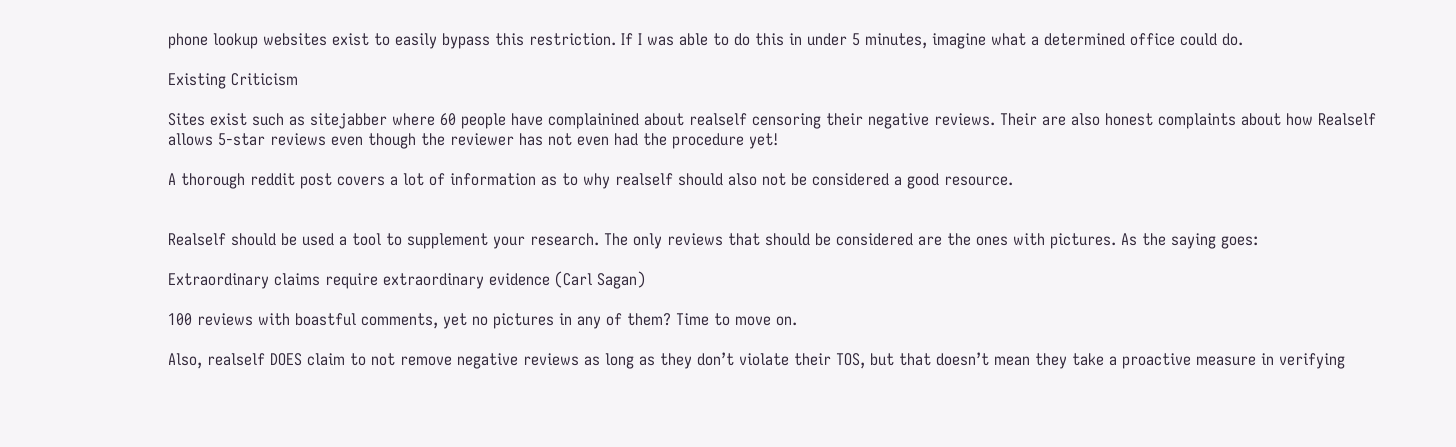phone lookup websites exist to easily bypass this restriction. If I was able to do this in under 5 minutes, imagine what a determined office could do.

Existing Criticism

Sites exist such as sitejabber where 60 people have complainined about realself censoring their negative reviews. Their are also honest complaints about how Realself allows 5-star reviews even though the reviewer has not even had the procedure yet!

A thorough reddit post covers a lot of information as to why realself should also not be considered a good resource.


Realself should be used a tool to supplement your research. The only reviews that should be considered are the ones with pictures. As the saying goes:

Extraordinary claims require extraordinary evidence (Carl Sagan)

100 reviews with boastful comments, yet no pictures in any of them? Time to move on.

Also, realself DOES claim to not remove negative reviews as long as they don’t violate their TOS, but that doesn’t mean they take a proactive measure in verifying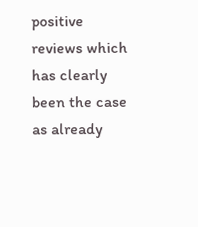positive reviews which has clearly been the case as already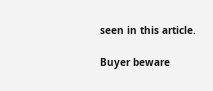seen in this article.

Buyer beware